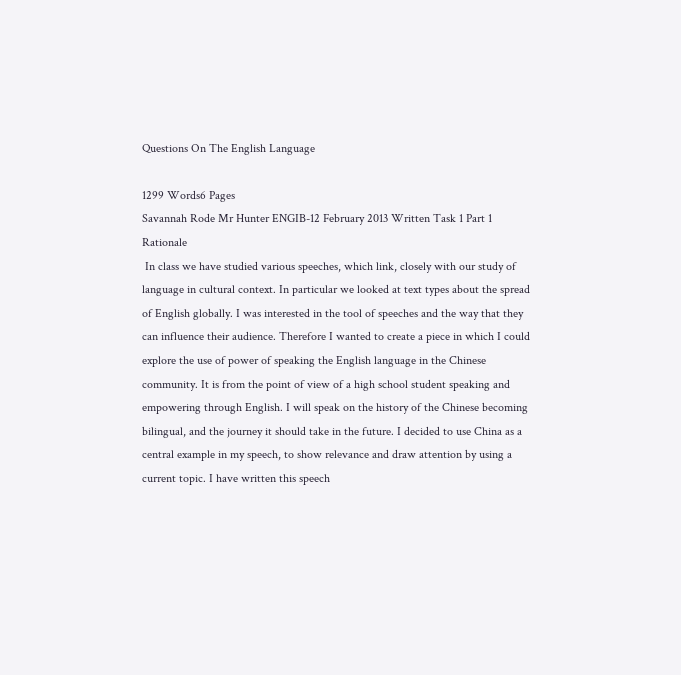Questions On The English Language

1299 Words6 Pages
Savannah Rode Mr Hunter ENGIB-12 February 2013 Written Task 1 Part 1 Rationale
 In class we have studied various speeches, which link, closely with our study of language in cultural context. In particular we looked at text types about the spread of English globally. I was interested in the tool of speeches and the way that they can influence their audience. Therefore I wanted to create a piece in which I could explore the use of power of speaking the English language in the Chinese community. It is from the point of view of a high school student speaking and empowering through English. I will speak on the history of the Chinese becoming bilingual, and the journey it should take in the future. I decided to use China as a central example in my speech, to show relevance and draw attention by using a current topic. I have written this speech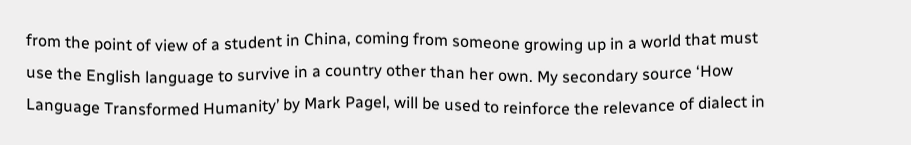from the point of view of a student in China, coming from someone growing up in a world that must use the English language to survive in a country other than her own. My secondary source ‘How Language Transformed Humanity’ by Mark Pagel, will be used to reinforce the relevance of dialect in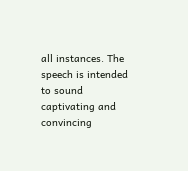all instances. The speech is intended to sound captivating and convincing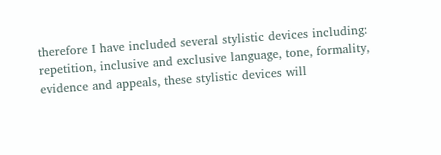therefore I have included several stylistic devices including: repetition, inclusive and exclusive language, tone, formality, evidence and appeals, these stylistic devices will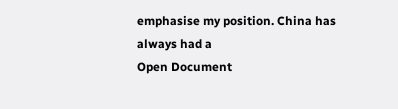emphasise my position. China has always had a
Open Document